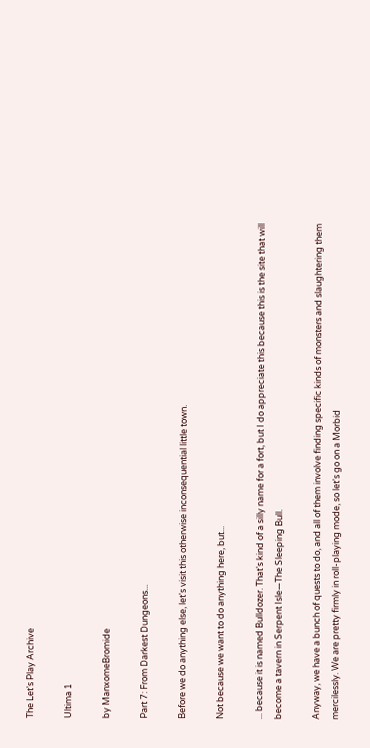The Let's Play Archive

Ultima 1

by ManxomeBromide

Part 7: From Darkest Dungeons...

Before we do anything else, let's visit this otherwise inconsequential little town.

Not because we want to do anything here, but...

... because it is named Bulldozer. That's kind of a silly name for a fort, but I do appreciate this because this is the site that will become a tavern in Serpent Isle—The Sleeping Bull.

Anyway, we have a bunch of quests to do, and all of them involve finding specific kinds of monsters and slaughtering them mercilessly. We are pretty firmly in roll-playing mode, so let's go on a Morbid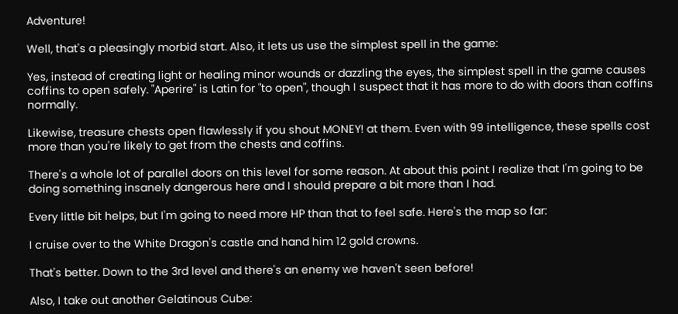Adventure!

Well, that's a pleasingly morbid start. Also, it lets us use the simplest spell in the game:

Yes, instead of creating light or healing minor wounds or dazzling the eyes, the simplest spell in the game causes coffins to open safely. "Aperire" is Latin for "to open", though I suspect that it has more to do with doors than coffins normally.

Likewise, treasure chests open flawlessly if you shout MONEY! at them. Even with 99 intelligence, these spells cost more than you're likely to get from the chests and coffins.

There's a whole lot of parallel doors on this level for some reason. At about this point I realize that I'm going to be doing something insanely dangerous here and I should prepare a bit more than I had.

Every little bit helps, but I'm going to need more HP than that to feel safe. Here's the map so far:

I cruise over to the White Dragon's castle and hand him 12 gold crowns.

That's better. Down to the 3rd level and there's an enemy we haven't seen before!

Also, I take out another Gelatinous Cube: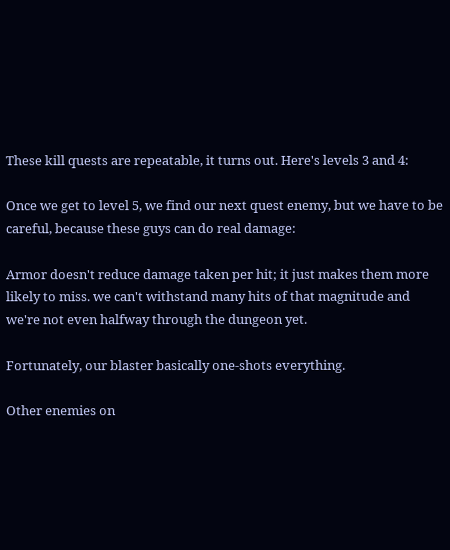These kill quests are repeatable, it turns out. Here's levels 3 and 4:

Once we get to level 5, we find our next quest enemy, but we have to be careful, because these guys can do real damage:

Armor doesn't reduce damage taken per hit; it just makes them more likely to miss. we can't withstand many hits of that magnitude and we're not even halfway through the dungeon yet.

Fortunately, our blaster basically one-shots everything.

Other enemies on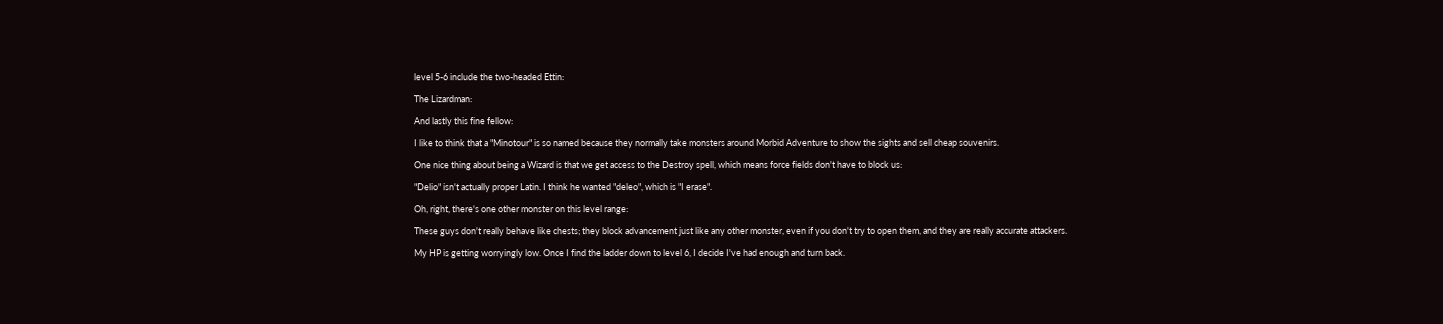level 5-6 include the two-headed Ettin:

The Lizardman:

And lastly this fine fellow:

I like to think that a "Minotour" is so named because they normally take monsters around Morbid Adventure to show the sights and sell cheap souvenirs.

One nice thing about being a Wizard is that we get access to the Destroy spell, which means force fields don't have to block us:

"Delio" isn't actually proper Latin. I think he wanted "deleo", which is "I erase".

Oh, right, there's one other monster on this level range:

These guys don't really behave like chests; they block advancement just like any other monster, even if you don't try to open them, and they are really accurate attackers.

My HP is getting worryingly low. Once I find the ladder down to level 6, I decide I've had enough and turn back.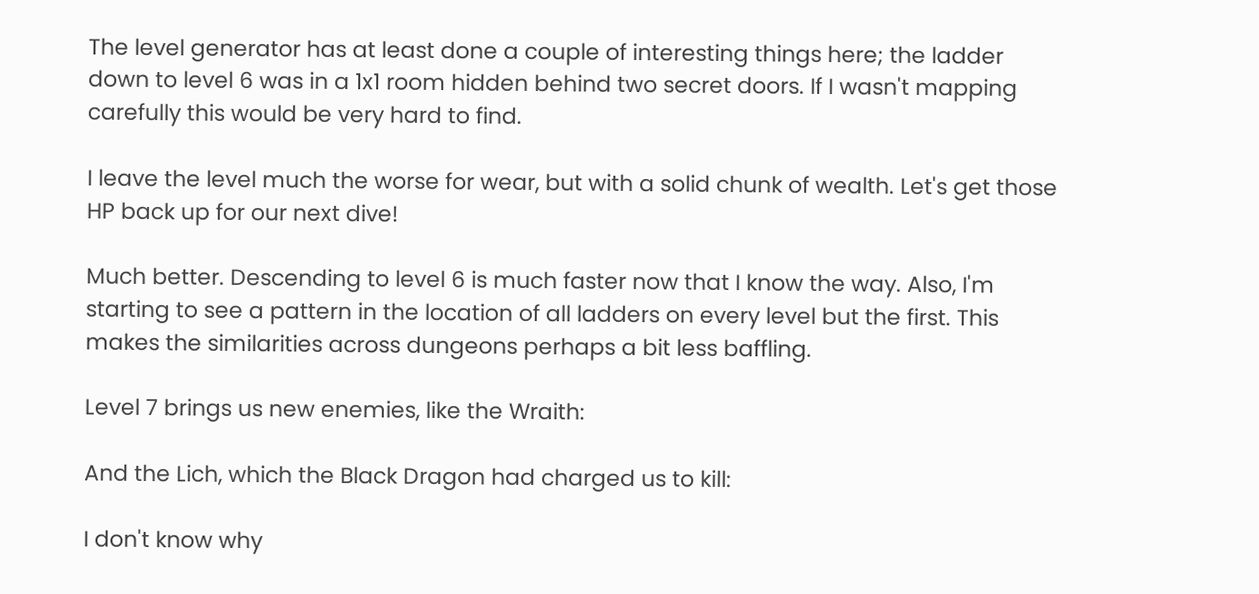The level generator has at least done a couple of interesting things here; the ladder down to level 6 was in a 1x1 room hidden behind two secret doors. If I wasn't mapping carefully this would be very hard to find.

I leave the level much the worse for wear, but with a solid chunk of wealth. Let's get those HP back up for our next dive!

Much better. Descending to level 6 is much faster now that I know the way. Also, I'm starting to see a pattern in the location of all ladders on every level but the first. This makes the similarities across dungeons perhaps a bit less baffling.

Level 7 brings us new enemies, like the Wraith:

And the Lich, which the Black Dragon had charged us to kill:

I don't know why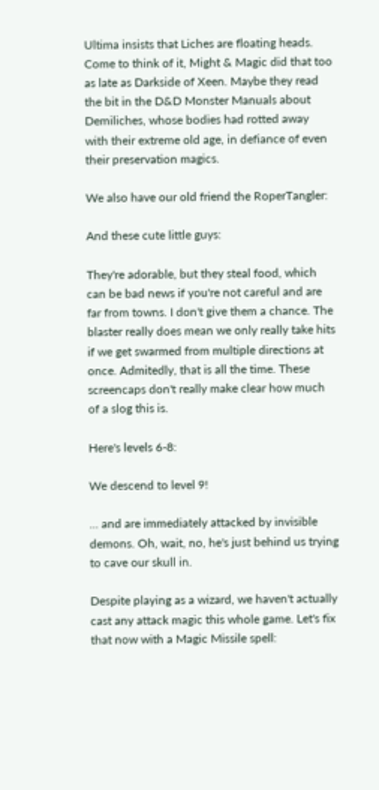Ultima insists that Liches are floating heads. Come to think of it, Might & Magic did that too as late as Darkside of Xeen. Maybe they read the bit in the D&D Monster Manuals about Demiliches, whose bodies had rotted away with their extreme old age, in defiance of even their preservation magics.

We also have our old friend the RoperTangler:

And these cute little guys:

They're adorable, but they steal food, which can be bad news if you're not careful and are far from towns. I don't give them a chance. The blaster really does mean we only really take hits if we get swarmed from multiple directions at once. Admitedly, that is all the time. These screencaps don't really make clear how much of a slog this is.

Here's levels 6-8:

We descend to level 9!

... and are immediately attacked by invisible demons. Oh, wait, no, he's just behind us trying to cave our skull in.

Despite playing as a wizard, we haven't actually cast any attack magic this whole game. Let's fix that now with a Magic Missile spell: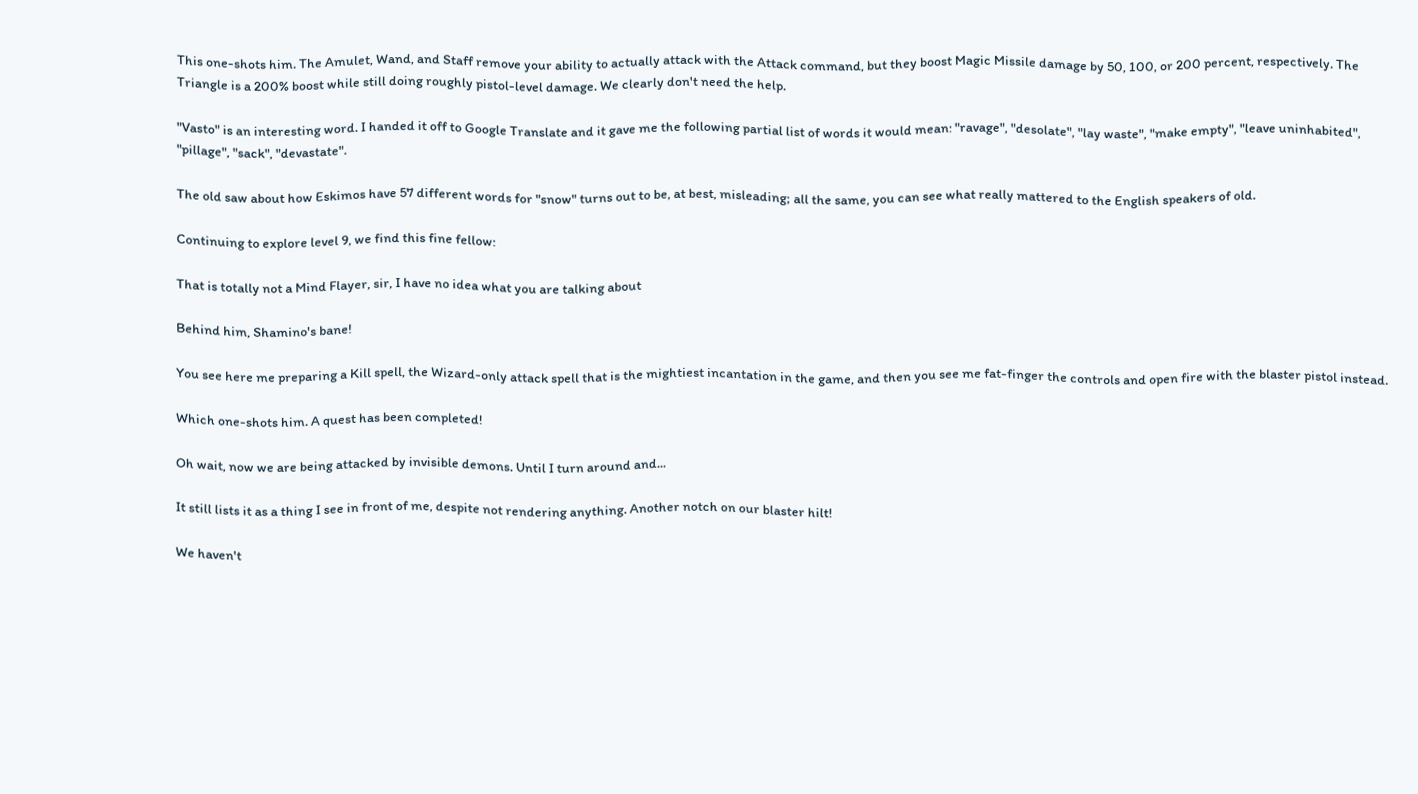This one-shots him. The Amulet, Wand, and Staff remove your ability to actually attack with the Attack command, but they boost Magic Missile damage by 50, 100, or 200 percent, respectively. The Triangle is a 200% boost while still doing roughly pistol-level damage. We clearly don't need the help.

"Vasto" is an interesting word. I handed it off to Google Translate and it gave me the following partial list of words it would mean: "ravage", "desolate", "lay waste", "make empty", "leave uninhabited", "pillage", "sack", "devastate".

The old saw about how Eskimos have 57 different words for "snow" turns out to be, at best, misleading; all the same, you can see what really mattered to the English speakers of old.

Continuing to explore level 9, we find this fine fellow:

That is totally not a Mind Flayer, sir, I have no idea what you are talking about

Behind him, Shamino's bane!

You see here me preparing a Kill spell, the Wizard-only attack spell that is the mightiest incantation in the game, and then you see me fat-finger the controls and open fire with the blaster pistol instead.

Which one-shots him. A quest has been completed!

Oh wait, now we are being attacked by invisible demons. Until I turn around and...

It still lists it as a thing I see in front of me, despite not rendering anything. Another notch on our blaster hilt!

We haven't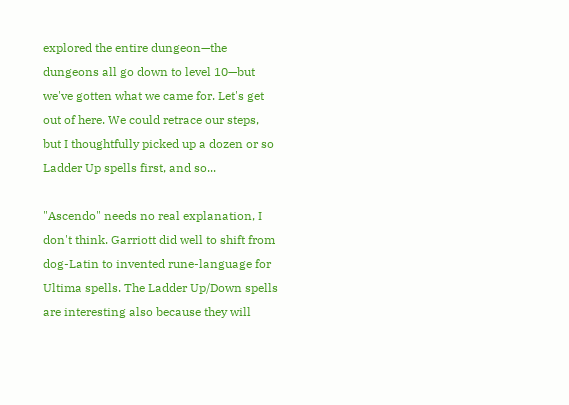explored the entire dungeon—the dungeons all go down to level 10—but we've gotten what we came for. Let's get out of here. We could retrace our steps, but I thoughtfully picked up a dozen or so Ladder Up spells first, and so...

"Ascendo" needs no real explanation, I don't think. Garriott did well to shift from dog-Latin to invented rune-language for Ultima spells. The Ladder Up/Down spells are interesting also because they will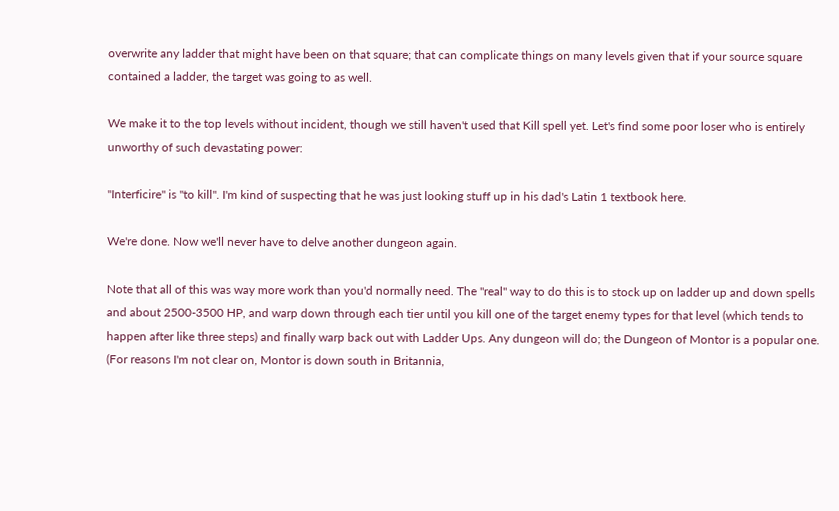overwrite any ladder that might have been on that square; that can complicate things on many levels given that if your source square contained a ladder, the target was going to as well.

We make it to the top levels without incident, though we still haven't used that Kill spell yet. Let's find some poor loser who is entirely unworthy of such devastating power:

"Interficire" is "to kill". I'm kind of suspecting that he was just looking stuff up in his dad's Latin 1 textbook here.

We're done. Now we'll never have to delve another dungeon again.

Note that all of this was way more work than you'd normally need. The "real" way to do this is to stock up on ladder up and down spells and about 2500-3500 HP, and warp down through each tier until you kill one of the target enemy types for that level (which tends to happen after like three steps) and finally warp back out with Ladder Ups. Any dungeon will do; the Dungeon of Montor is a popular one. (For reasons I'm not clear on, Montor is down south in Britannia,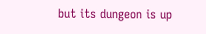but its dungeon is up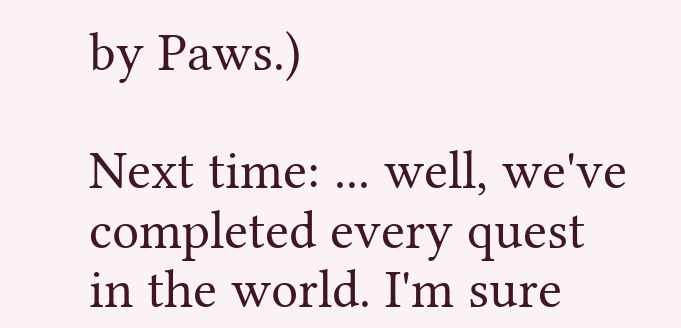by Paws.)

Next time: ... well, we've completed every quest in the world. I'm sure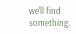we'll find something.